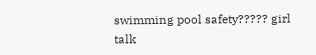swimming pool safety????? girl talk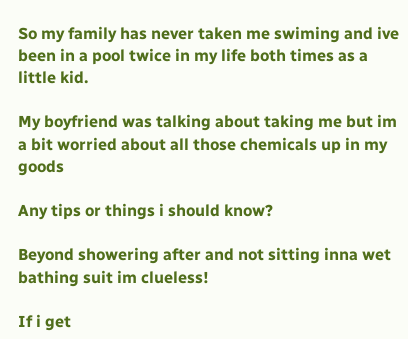So my family has never taken me swiming and ive been in a pool twice in my life both times as a little kid.

My boyfriend was talking about taking me but im a bit worried about all those chemicals up in my goods

Any tips or things i should know?

Beyond showering after and not sitting inna wet bathing suit im clueless!

If i get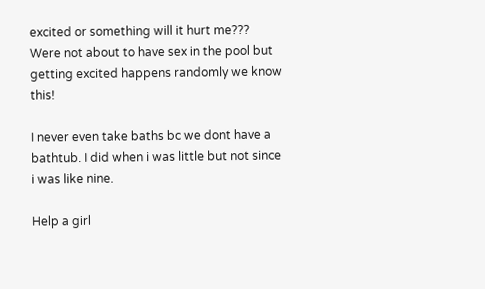excited or something will it hurt me??? Were not about to have sex in the pool but getting excited happens randomly we know this!

I never even take baths bc we dont have a bathtub. I did when i was little but not since i was like nine.

Help a girl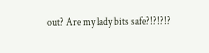out? Are my lady bits safe?!?!?!?